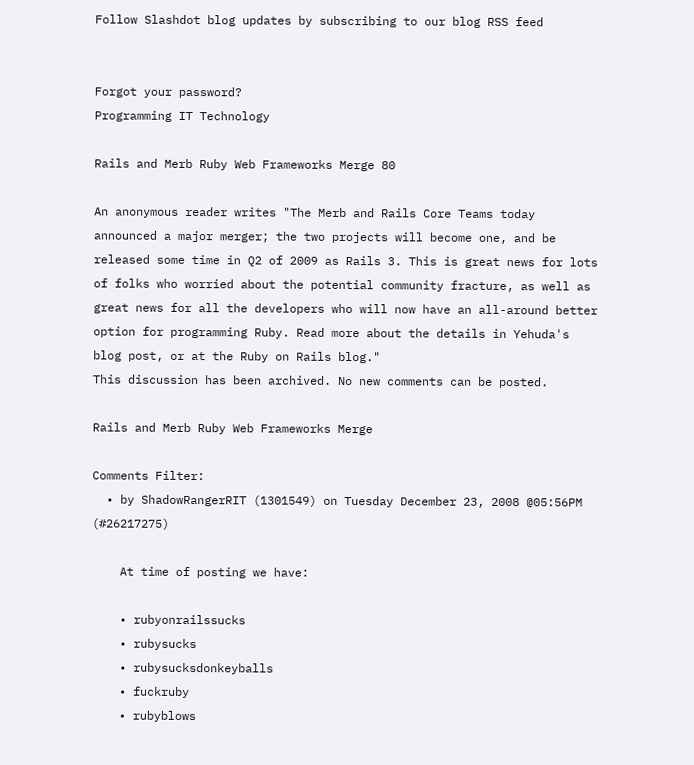Follow Slashdot blog updates by subscribing to our blog RSS feed


Forgot your password?
Programming IT Technology

Rails and Merb Ruby Web Frameworks Merge 80

An anonymous reader writes "The Merb and Rails Core Teams today announced a major merger; the two projects will become one, and be released some time in Q2 of 2009 as Rails 3. This is great news for lots of folks who worried about the potential community fracture, as well as great news for all the developers who will now have an all-around better option for programming Ruby. Read more about the details in Yehuda's blog post, or at the Ruby on Rails blog."
This discussion has been archived. No new comments can be posted.

Rails and Merb Ruby Web Frameworks Merge

Comments Filter:
  • by ShadowRangerRIT (1301549) on Tuesday December 23, 2008 @05:56PM (#26217275)

    At time of posting we have:

    • rubyonrailssucks
    • rubysucks
    • rubysucksdonkeyballs
    • fuckruby
    • rubyblows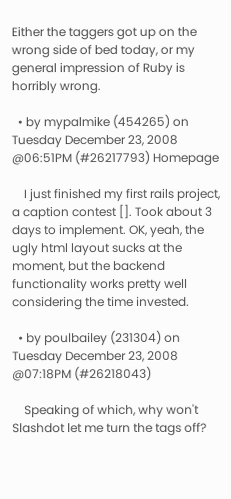Either the taggers got up on the wrong side of bed today, or my general impression of Ruby is horribly wrong.

  • by mypalmike (454265) on Tuesday December 23, 2008 @06:51PM (#26217793) Homepage

    I just finished my first rails project, a caption contest []. Took about 3 days to implement. OK, yeah, the ugly html layout sucks at the moment, but the backend functionality works pretty well considering the time invested.

  • by poulbailey (231304) on Tuesday December 23, 2008 @07:18PM (#26218043)

    Speaking of which, why won't Slashdot let me turn the tags off?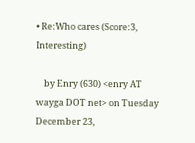• Re:Who cares (Score:3, Interesting)

    by Enry (630) <enry AT wayga DOT net> on Tuesday December 23,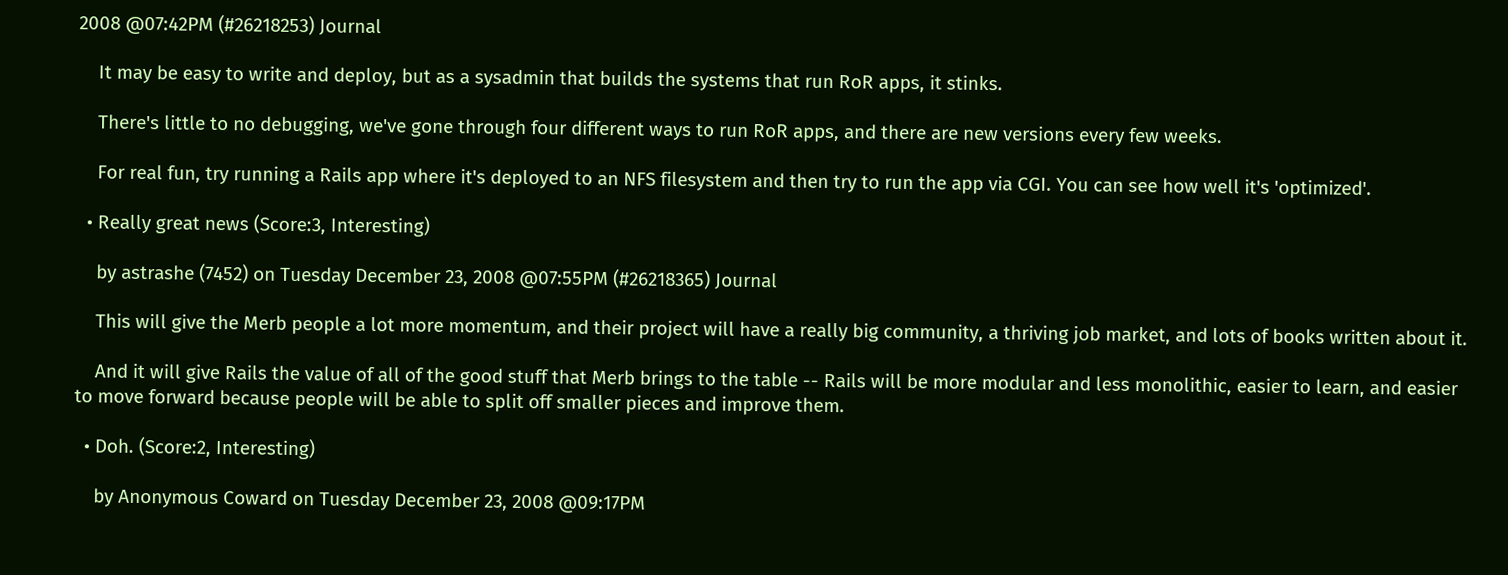2008 @07:42PM (#26218253) Journal

    It may be easy to write and deploy, but as a sysadmin that builds the systems that run RoR apps, it stinks.

    There's little to no debugging, we've gone through four different ways to run RoR apps, and there are new versions every few weeks.

    For real fun, try running a Rails app where it's deployed to an NFS filesystem and then try to run the app via CGI. You can see how well it's 'optimized'.

  • Really great news (Score:3, Interesting)

    by astrashe (7452) on Tuesday December 23, 2008 @07:55PM (#26218365) Journal

    This will give the Merb people a lot more momentum, and their project will have a really big community, a thriving job market, and lots of books written about it.

    And it will give Rails the value of all of the good stuff that Merb brings to the table -- Rails will be more modular and less monolithic, easier to learn, and easier to move forward because people will be able to split off smaller pieces and improve them.

  • Doh. (Score:2, Interesting)

    by Anonymous Coward on Tuesday December 23, 2008 @09:17PM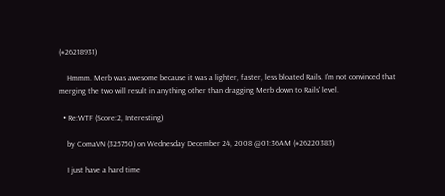(#26218931)

    Hmmm. Merb was awesome because it was a lighter, faster, less bloated Rails. I'm not convinced that merging the two will result in anything other than dragging Merb down to Rails' level.

  • Re:WTF (Score:2, Interesting)

    by ComaVN (325750) on Wednesday December 24, 2008 @01:36AM (#26220383)

    I just have a hard time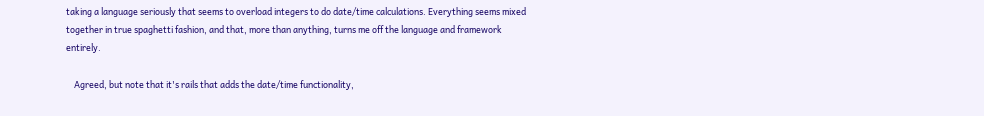taking a language seriously that seems to overload integers to do date/time calculations. Everything seems mixed together in true spaghetti fashion, and that, more than anything, turns me off the language and framework entirely.

    Agreed, but note that it's rails that adds the date/time functionality,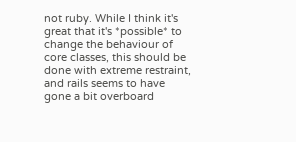not ruby. While I think it's great that it's *possible* to change the behaviour of core classes, this should be done with extreme restraint, and rails seems to have gone a bit overboard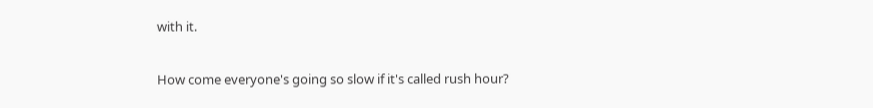with it.

How come everyone's going so slow if it's called rush hour?